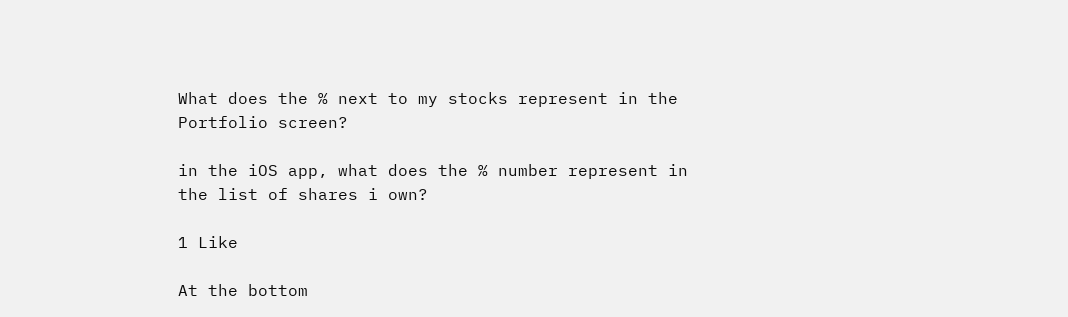What does the % next to my stocks represent in the Portfolio screen?

in the iOS app, what does the % number represent in the list of shares i own?

1 Like

At the bottom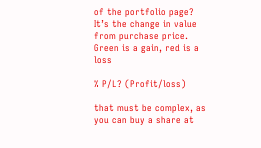of the portfolio page?
It’s the change in value from purchase price. Green is a gain, red is a loss

% P/L? (Profit/loss)

that must be complex, as you can buy a share at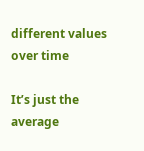different values over time

It’s just the average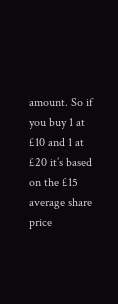amount. So if you buy 1 at £10 and 1 at £20 it’s based on the £15 average share price